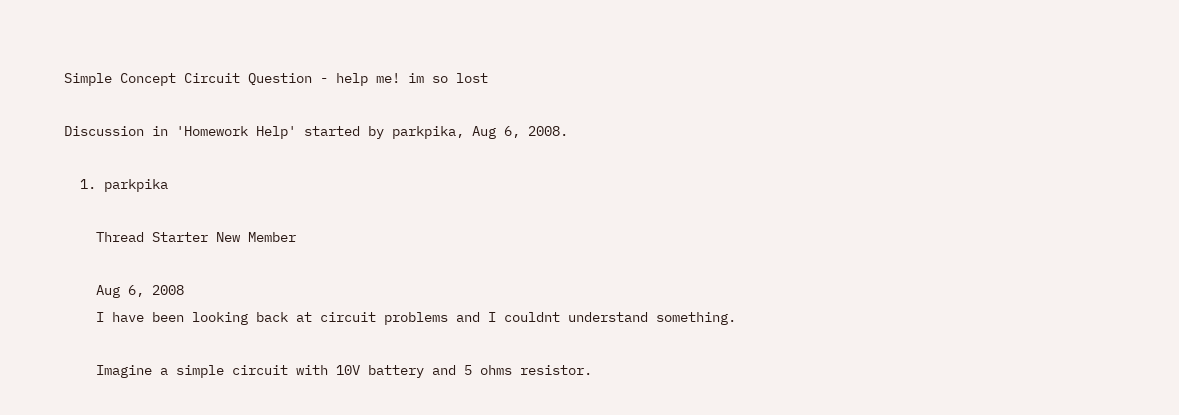Simple Concept Circuit Question - help me! im so lost

Discussion in 'Homework Help' started by parkpika, Aug 6, 2008.

  1. parkpika

    Thread Starter New Member

    Aug 6, 2008
    I have been looking back at circuit problems and I couldnt understand something.

    Imagine a simple circuit with 10V battery and 5 ohms resistor.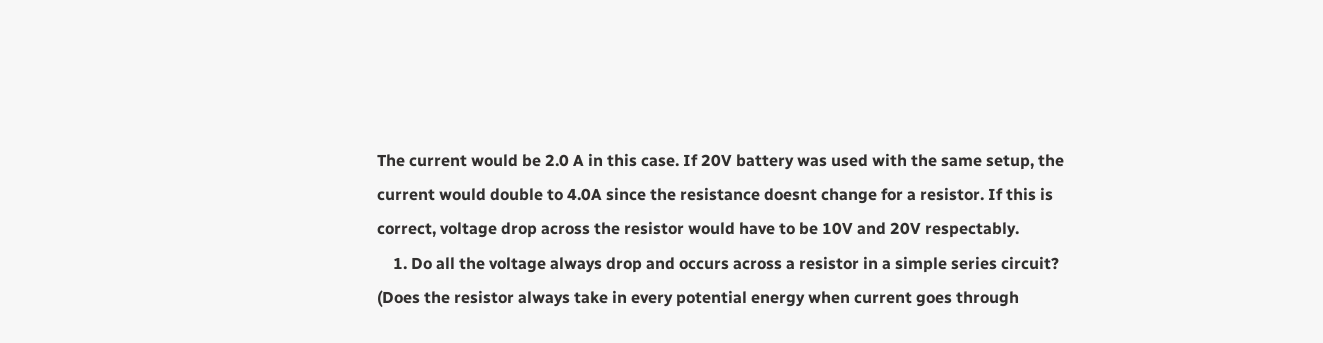The current would be 2.0 A in this case. If 20V battery was used with the same setup, the current would double to 4.0A since the resistance doesnt change for a resistor. If this is correct, voltage drop across the resistor would have to be 10V and 20V respectably.
    1. Do all the voltage always drop and occurs across a resistor in a simple series circuit? (Does the resistor always take in every potential energy when current goes through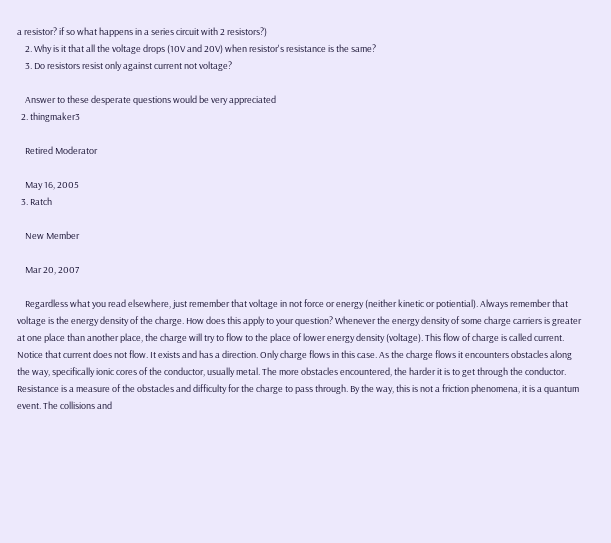a resistor? if so what happens in a series circuit with 2 resistors?)
    2. Why is it that all the voltage drops (10V and 20V) when resistor's resistance is the same?
    3. Do resistors resist only against current not voltage?

    Answer to these desperate questions would be very appreciated
  2. thingmaker3

    Retired Moderator

    May 16, 2005
  3. Ratch

    New Member

    Mar 20, 2007

    Regardless what you read elsewhere, just remember that voltage in not force or energy (neither kinetic or potiential). Always remember that voltage is the energy density of the charge. How does this apply to your question? Whenever the energy density of some charge carriers is greater at one place than another place, the charge will try to flow to the place of lower energy density (voltage). This flow of charge is called current. Notice that current does not flow. It exists and has a direction. Only charge flows in this case. As the charge flows it encounters obstacles along the way, specifically ionic cores of the conductor, usually metal. The more obstacles encountered, the harder it is to get through the conductor. Resistance is a measure of the obstacles and difficulty for the charge to pass through. By the way, this is not a friction phenomena, it is a quantum event. The collisions and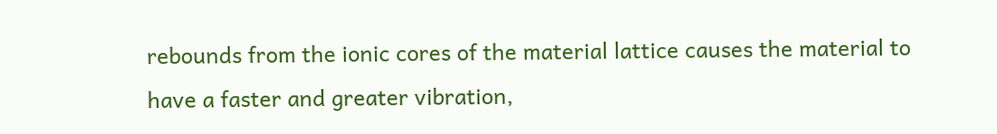rebounds from the ionic cores of the material lattice causes the material to have a faster and greater vibration,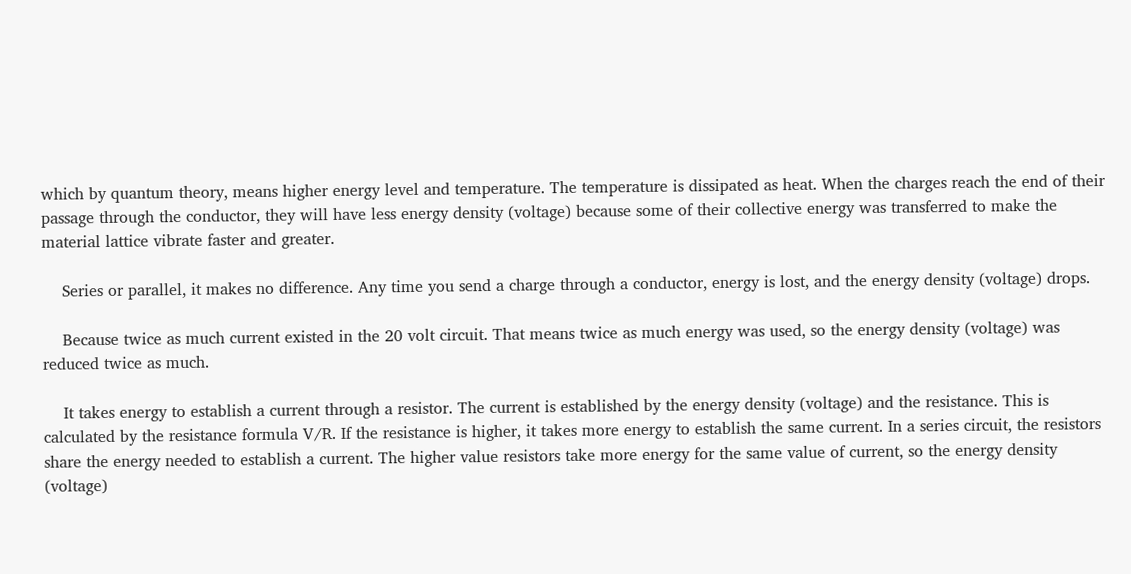which by quantum theory, means higher energy level and temperature. The temperature is dissipated as heat. When the charges reach the end of their passage through the conductor, they will have less energy density (voltage) because some of their collective energy was transferred to make the material lattice vibrate faster and greater.

    Series or parallel, it makes no difference. Any time you send a charge through a conductor, energy is lost, and the energy density (voltage) drops.

    Because twice as much current existed in the 20 volt circuit. That means twice as much energy was used, so the energy density (voltage) was reduced twice as much.

    It takes energy to establish a current through a resistor. The current is established by the energy density (voltage) and the resistance. This is calculated by the resistance formula V/R. If the resistance is higher, it takes more energy to establish the same current. In a series circuit, the resistors share the energy needed to establish a current. The higher value resistors take more energy for the same value of current, so the energy density (voltage)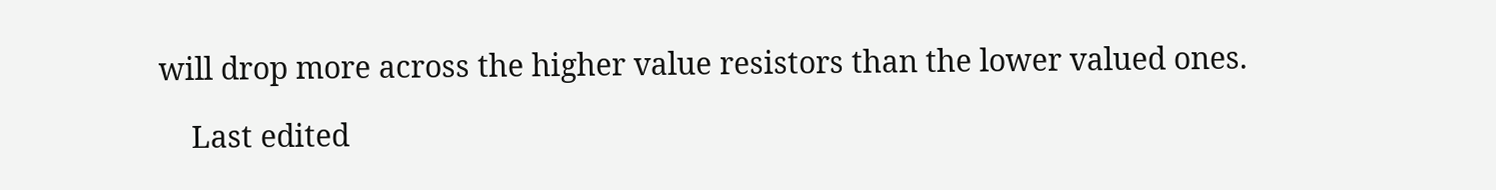will drop more across the higher value resistors than the lower valued ones.

    Last edited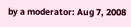by a moderator: Aug 7, 2008